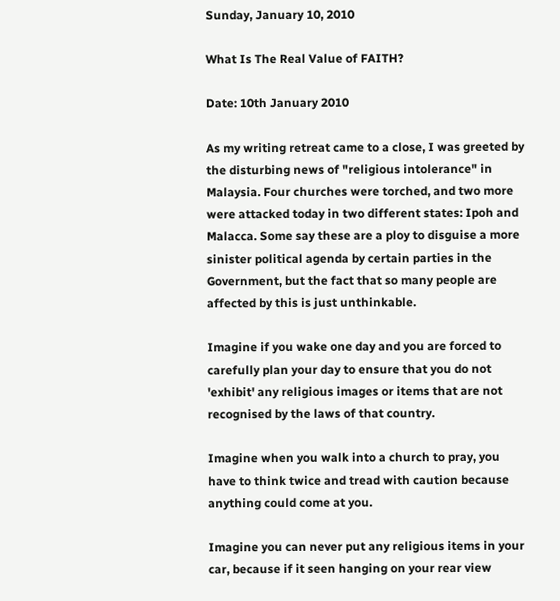Sunday, January 10, 2010

What Is The Real Value of FAITH?

Date: 10th January 2010

As my writing retreat came to a close, I was greeted by the disturbing news of "religious intolerance" in Malaysia. Four churches were torched, and two more were attacked today in two different states: Ipoh and Malacca. Some say these are a ploy to disguise a more sinister political agenda by certain parties in the Government, but the fact that so many people are affected by this is just unthinkable.

Imagine if you wake one day and you are forced to carefully plan your day to ensure that you do not 'exhibit' any religious images or items that are not recognised by the laws of that country.

Imagine when you walk into a church to pray, you have to think twice and tread with caution because anything could come at you.

Imagine you can never put any religious items in your car, because if it seen hanging on your rear view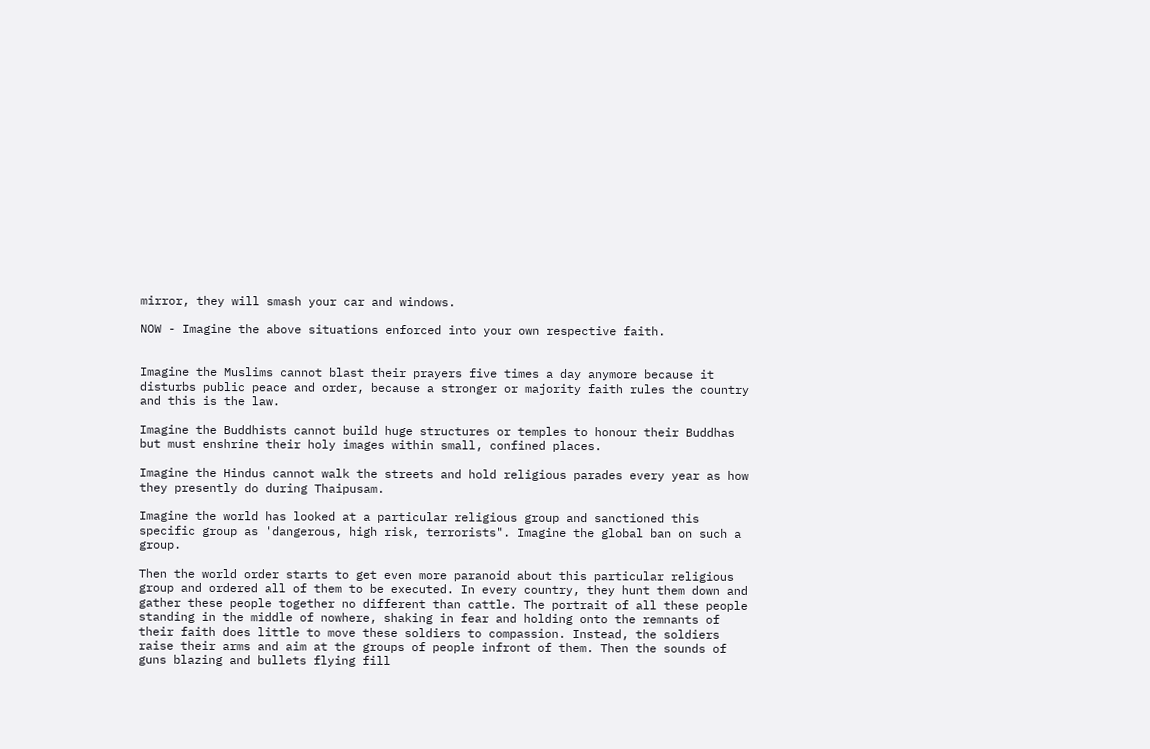mirror, they will smash your car and windows.

NOW - Imagine the above situations enforced into your own respective faith.


Imagine the Muslims cannot blast their prayers five times a day anymore because it disturbs public peace and order, because a stronger or majority faith rules the country and this is the law.

Imagine the Buddhists cannot build huge structures or temples to honour their Buddhas but must enshrine their holy images within small, confined places.

Imagine the Hindus cannot walk the streets and hold religious parades every year as how they presently do during Thaipusam.

Imagine the world has looked at a particular religious group and sanctioned this specific group as 'dangerous, high risk, terrorists". Imagine the global ban on such a group.

Then the world order starts to get even more paranoid about this particular religious group and ordered all of them to be executed. In every country, they hunt them down and gather these people together no different than cattle. The portrait of all these people standing in the middle of nowhere, shaking in fear and holding onto the remnants of their faith does little to move these soldiers to compassion. Instead, the soldiers raise their arms and aim at the groups of people infront of them. Then the sounds of guns blazing and bullets flying fill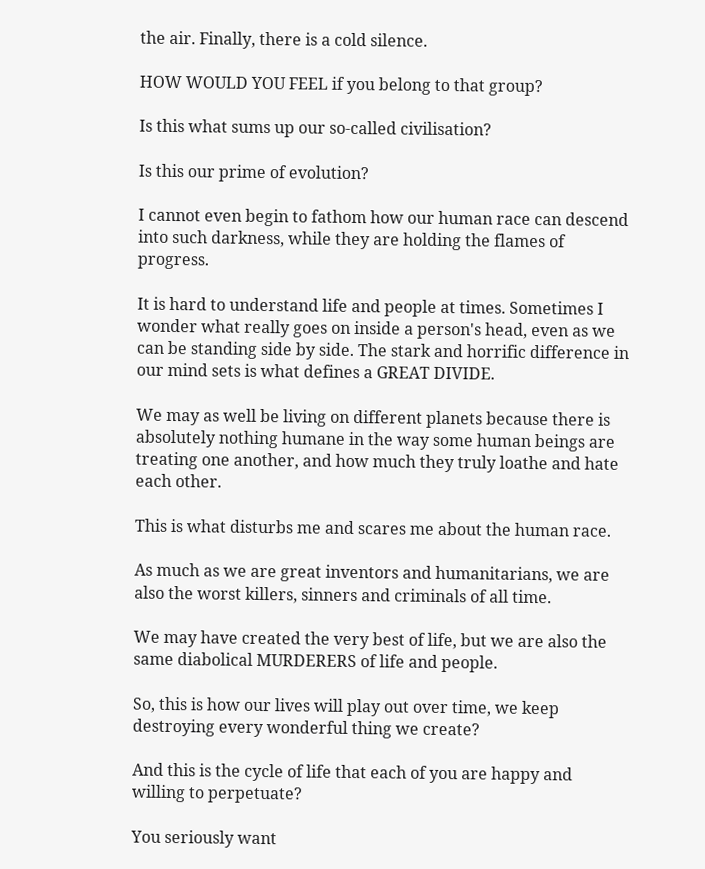the air. Finally, there is a cold silence.

HOW WOULD YOU FEEL if you belong to that group?

Is this what sums up our so-called civilisation?

Is this our prime of evolution?

I cannot even begin to fathom how our human race can descend into such darkness, while they are holding the flames of progress.

It is hard to understand life and people at times. Sometimes I wonder what really goes on inside a person's head, even as we can be standing side by side. The stark and horrific difference in our mind sets is what defines a GREAT DIVIDE.

We may as well be living on different planets because there is absolutely nothing humane in the way some human beings are treating one another, and how much they truly loathe and hate each other.

This is what disturbs me and scares me about the human race.

As much as we are great inventors and humanitarians, we are also the worst killers, sinners and criminals of all time.

We may have created the very best of life, but we are also the same diabolical MURDERERS of life and people.

So, this is how our lives will play out over time, we keep destroying every wonderful thing we create?

And this is the cycle of life that each of you are happy and willing to perpetuate?

You seriously want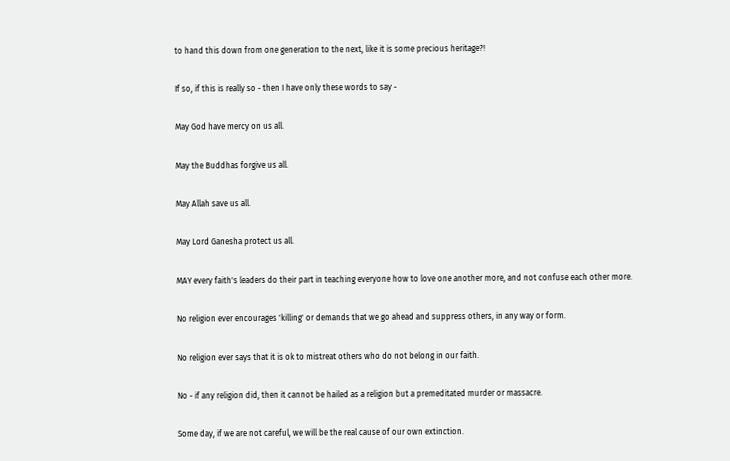to hand this down from one generation to the next, like it is some precious heritage?!

If so, if this is really so - then I have only these words to say -

May God have mercy on us all.

May the Buddhas forgive us all.

May Allah save us all.

May Lord Ganesha protect us all.

MAY every faith's leaders do their part in teaching everyone how to love one another more, and not confuse each other more.

No religion ever encourages 'killing' or demands that we go ahead and suppress others, in any way or form.

No religion ever says that it is ok to mistreat others who do not belong in our faith.

No - if any religion did, then it cannot be hailed as a religion but a premeditated murder or massacre.

Some day, if we are not careful, we will be the real cause of our own extinction.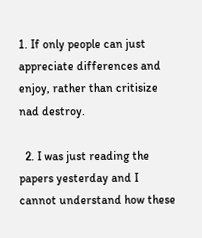1. If only people can just appreciate differences and enjoy, rather than critisize nad destroy.

  2. I was just reading the papers yesterday and I cannot understand how these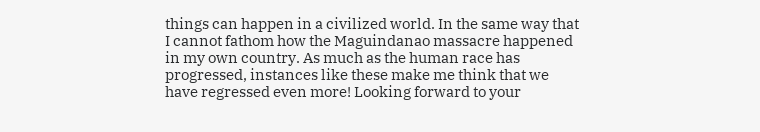things can happen in a civilized world. In the same way that I cannot fathom how the Maguindanao massacre happened in my own country. As much as the human race has progressed, instances like these make me think that we have regressed even more! Looking forward to your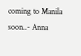coming to Manila soon..- Anna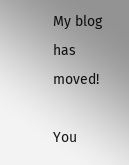My blog has moved!

You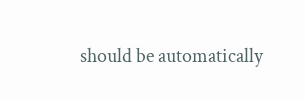should be automatically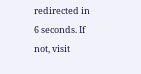redirected in 6 seconds. If not, visit